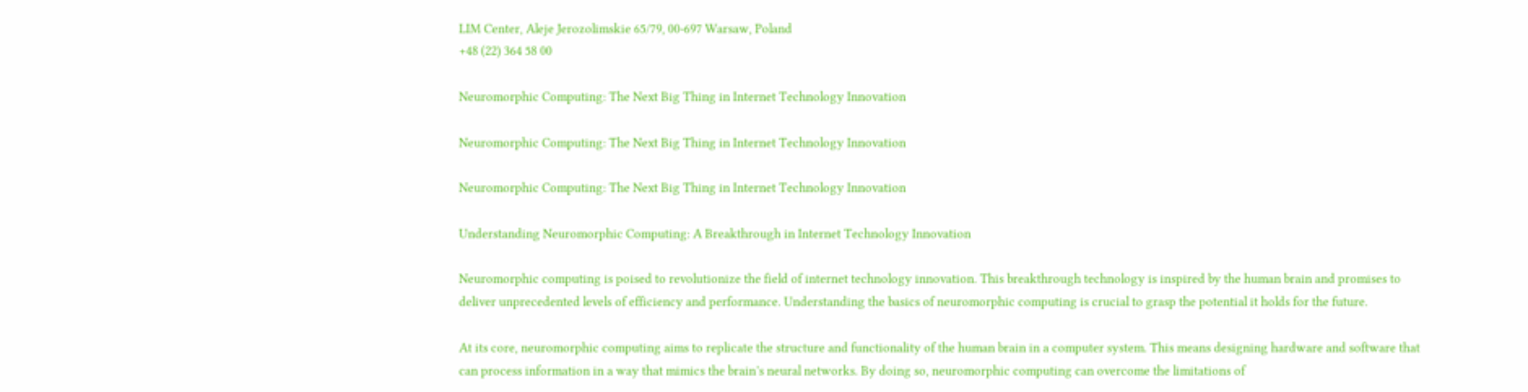LIM Center, Aleje Jerozolimskie 65/79, 00-697 Warsaw, Poland
+48 (22) 364 58 00

Neuromorphic Computing: The Next Big Thing in Internet Technology Innovation

Neuromorphic Computing: The Next Big Thing in Internet Technology Innovation

Neuromorphic Computing: The Next Big Thing in Internet Technology Innovation

Understanding Neuromorphic Computing: A Breakthrough in Internet Technology Innovation

Neuromorphic computing is poised to revolutionize the field of internet technology innovation. This breakthrough technology is inspired by the human brain and promises to deliver unprecedented levels of efficiency and performance. Understanding the basics of neuromorphic computing is crucial to grasp the potential it holds for the future.

At its core, neuromorphic computing aims to replicate the structure and functionality of the human brain in a computer system. This means designing hardware and software that can process information in a way that mimics the brain’s neural networks. By doing so, neuromorphic computing can overcome the limitations of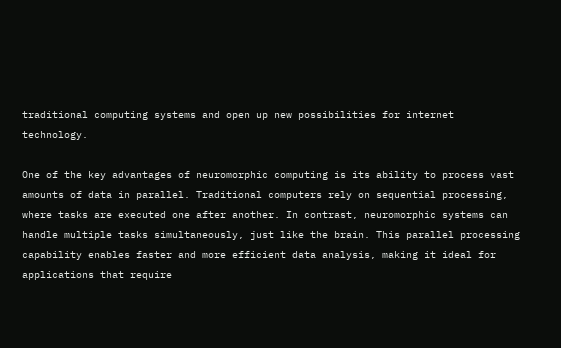traditional computing systems and open up new possibilities for internet technology.

One of the key advantages of neuromorphic computing is its ability to process vast amounts of data in parallel. Traditional computers rely on sequential processing, where tasks are executed one after another. In contrast, neuromorphic systems can handle multiple tasks simultaneously, just like the brain. This parallel processing capability enables faster and more efficient data analysis, making it ideal for applications that require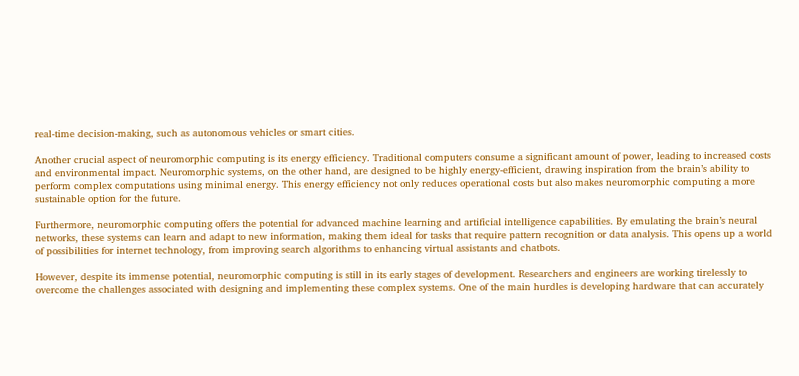real-time decision-making, such as autonomous vehicles or smart cities.

Another crucial aspect of neuromorphic computing is its energy efficiency. Traditional computers consume a significant amount of power, leading to increased costs and environmental impact. Neuromorphic systems, on the other hand, are designed to be highly energy-efficient, drawing inspiration from the brain’s ability to perform complex computations using minimal energy. This energy efficiency not only reduces operational costs but also makes neuromorphic computing a more sustainable option for the future.

Furthermore, neuromorphic computing offers the potential for advanced machine learning and artificial intelligence capabilities. By emulating the brain’s neural networks, these systems can learn and adapt to new information, making them ideal for tasks that require pattern recognition or data analysis. This opens up a world of possibilities for internet technology, from improving search algorithms to enhancing virtual assistants and chatbots.

However, despite its immense potential, neuromorphic computing is still in its early stages of development. Researchers and engineers are working tirelessly to overcome the challenges associated with designing and implementing these complex systems. One of the main hurdles is developing hardware that can accurately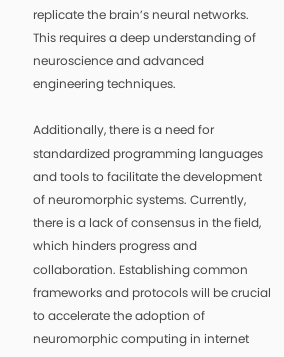replicate the brain’s neural networks. This requires a deep understanding of neuroscience and advanced engineering techniques.

Additionally, there is a need for standardized programming languages and tools to facilitate the development of neuromorphic systems. Currently, there is a lack of consensus in the field, which hinders progress and collaboration. Establishing common frameworks and protocols will be crucial to accelerate the adoption of neuromorphic computing in internet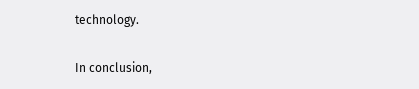technology.

In conclusion,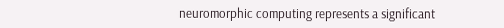neuromorphic computing represents a significant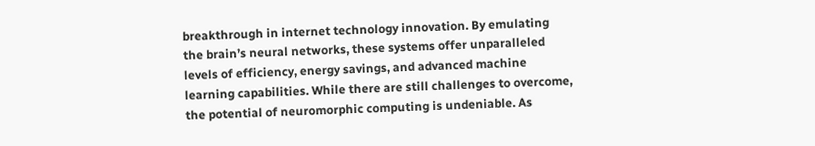breakthrough in internet technology innovation. By emulating the brain’s neural networks, these systems offer unparalleled levels of efficiency, energy savings, and advanced machine learning capabilities. While there are still challenges to overcome, the potential of neuromorphic computing is undeniable. As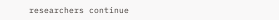researchers continue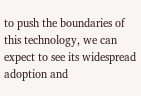to push the boundaries of this technology, we can expect to see its widespread adoption and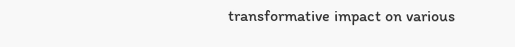transformative impact on various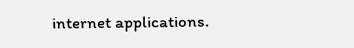internet applications.